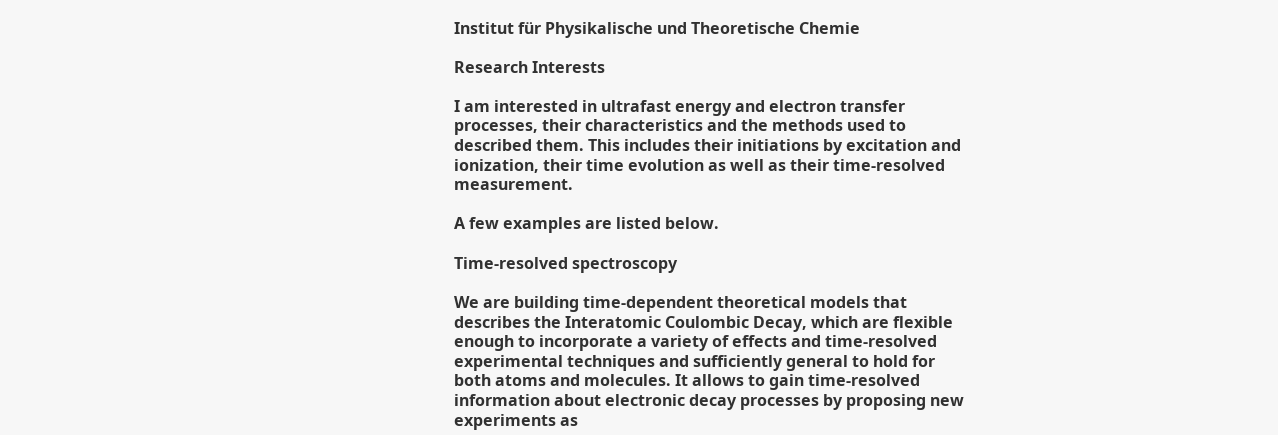Institut für Physikalische und Theoretische Chemie

Research Interests

I am interested in ultrafast energy and electron transfer processes, their characteristics and the methods used to described them. This includes their initiations by excitation and ionization, their time evolution as well as their time-resolved measurement.

A few examples are listed below.

Time-resolved spectroscopy

We are building time-dependent theoretical models that describes the Interatomic Coulombic Decay, which are flexible enough to incorporate a variety of effects and time-resolved experimental techniques and sufficiently general to hold for both atoms and molecules. It allows to gain time-resolved information about electronic decay processes by proposing new experiments as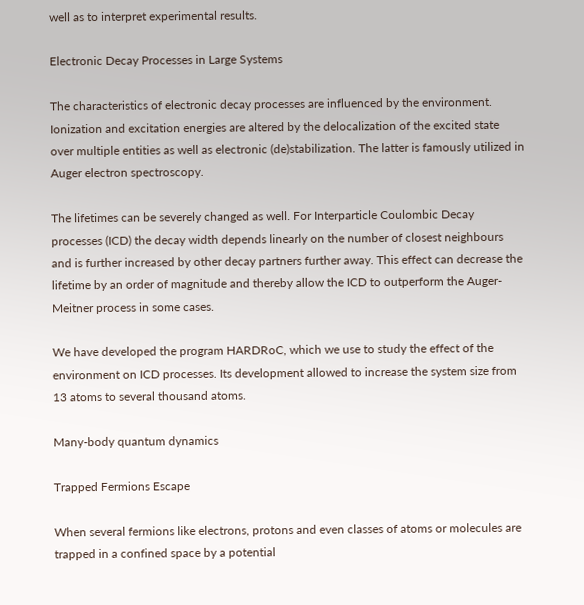well as to interpret experimental results.

Electronic Decay Processes in Large Systems

The characteristics of electronic decay processes are influenced by the environment. Ionization and excitation energies are altered by the delocalization of the excited state over multiple entities as well as electronic (de)stabilization. The latter is famously utilized in Auger electron spectroscopy.

The lifetimes can be severely changed as well. For Interparticle Coulombic Decay processes (ICD) the decay width depends linearly on the number of closest neighbours and is further increased by other decay partners further away. This effect can decrease the lifetime by an order of magnitude and thereby allow the ICD to outperform the Auger-Meitner process in some cases.

We have developed the program HARDRoC, which we use to study the effect of the environment on ICD processes. Its development allowed to increase the system size from 13 atoms to several thousand atoms.

Many-body quantum dynamics

Trapped Fermions Escape

When several fermions like electrons, protons and even classes of atoms or molecules are trapped in a confined space by a potential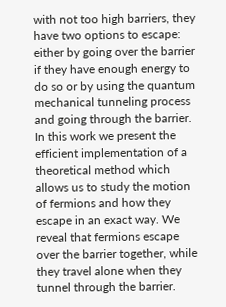with not too high barriers, they have two options to escape: either by going over the barrier if they have enough energy to do so or by using the quantum mechanical tunneling process and going through the barrier. In this work we present the efficient implementation of a theoretical method which allows us to study the motion of fermions and how they escape in an exact way. We reveal that fermions escape over the barrier together, while they travel alone when they tunnel through the barrier.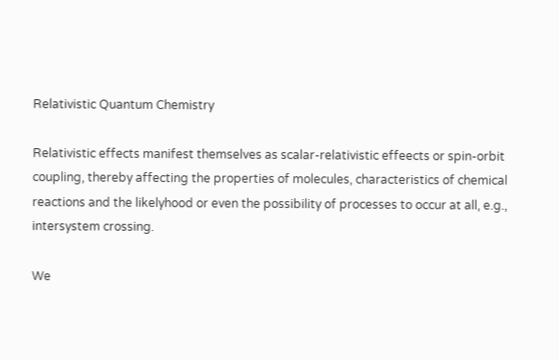Relativistic Quantum Chemistry

Relativistic effects manifest themselves as scalar-relativistic effeects or spin-orbit coupling, thereby affecting the properties of molecules, characteristics of chemical reactions and the likelyhood or even the possibility of processes to occur at all, e.g., intersystem crossing.

We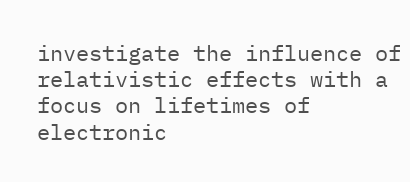investigate the influence of relativistic effects with a focus on lifetimes of electronic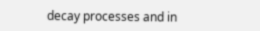decay processes and in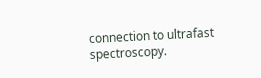connection to ultrafast spectroscopy.